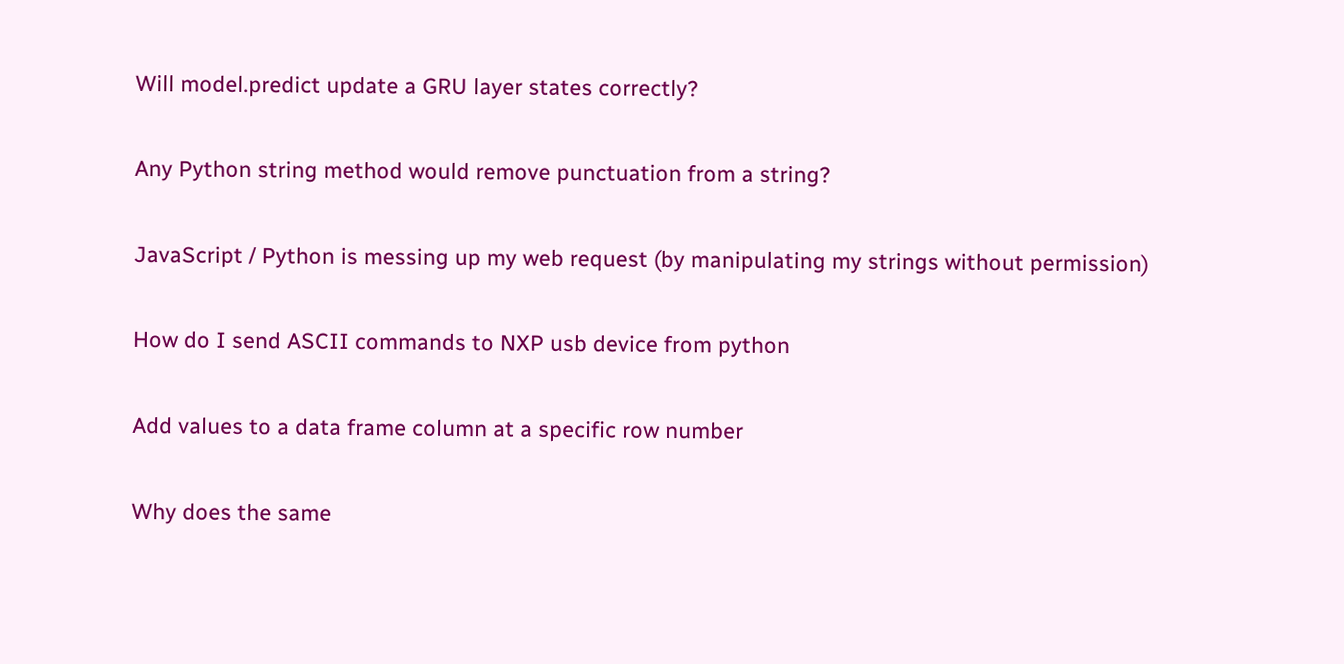Will model.predict update a GRU layer states correctly?

Any Python string method would remove punctuation from a string?

JavaScript / Python is messing up my web request (by manipulating my strings without permission)

How do I send ASCII commands to NXP usb device from python

Add values to a data frame column at a specific row number

Why does the same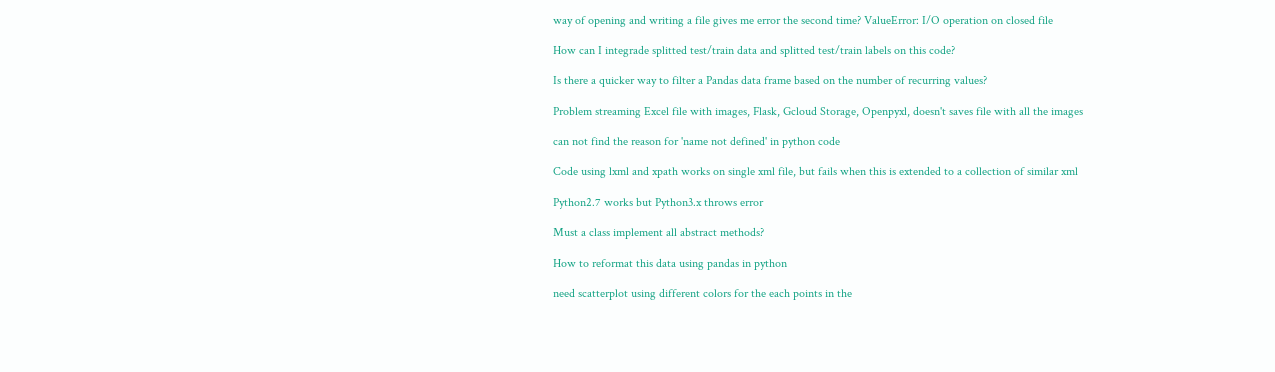way of opening and writing a file gives me error the second time? ValueError: I/O operation on closed file

How can I integrade splitted test/train data and splitted test/train labels on this code?

Is there a quicker way to filter a Pandas data frame based on the number of recurring values?

Problem streaming Excel file with images, Flask, Gcloud Storage, Openpyxl, doesn't saves file with all the images

can not find the reason for 'name not defined' in python code

Code using lxml and xpath works on single xml file, but fails when this is extended to a collection of similar xml

Python2.7 works but Python3.x throws error

Must a class implement all abstract methods?

How to reformat this data using pandas in python

need scatterplot using different colors for the each points in the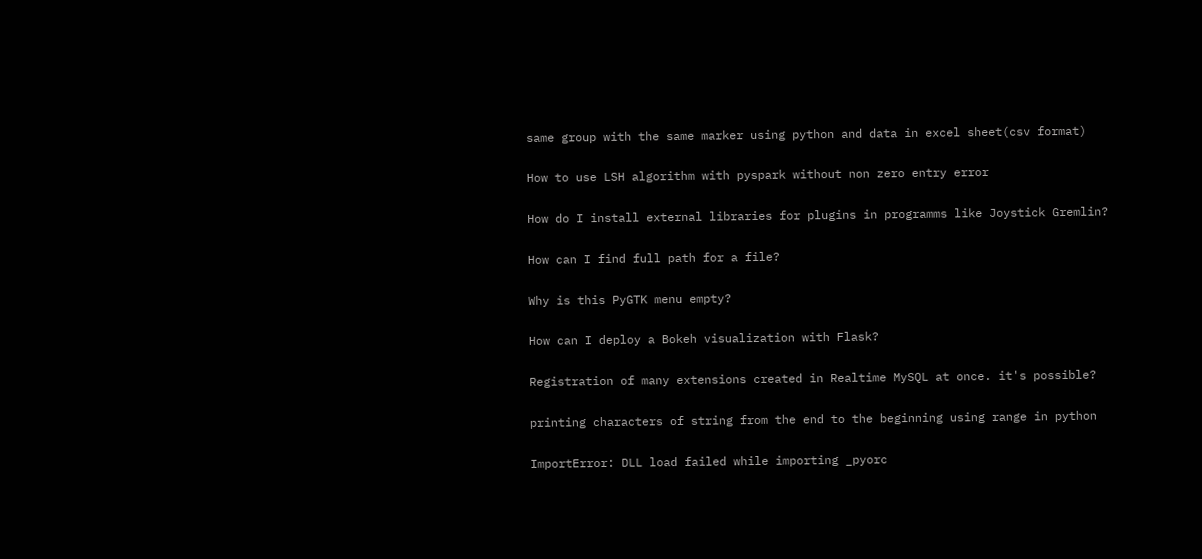same group with the same marker using python and data in excel sheet(csv format)

How to use LSH algorithm with pyspark without non zero entry error

How do I install external libraries for plugins in programms like Joystick Gremlin?

How can I find full path for a file?

Why is this PyGTK menu empty?

How can I deploy a Bokeh visualization with Flask?

Registration of many extensions created in Realtime MySQL at once. it's possible?

printing characters of string from the end to the beginning using range in python

ImportError: DLL load failed while importing _pyorc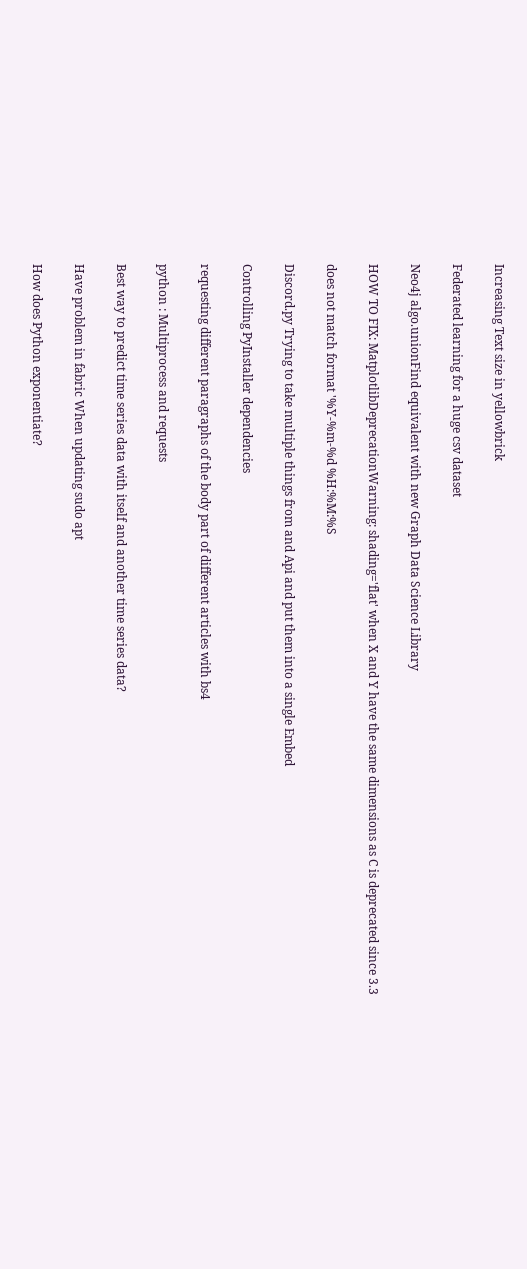Increasing Text size in yellowbrick

Federated learning for a huge csv dataset

Neo4j algo.unionFind equivalent with new Graph Data Science Library

HOW TO FIX: MatplotlibDeprecationWarning: shading='flat' when X and Y have the same dimensions as C is deprecated since 3.3

does not match format '%Y-%m-%d %H:%M:%S

Discord.py Trying to take multiple things from and Api and put them into a single Embed

Controlling PyInstaller dependencies

requesting different paragraphs of the body part of different articles with bs4

python : Multiprocess and requests

Best way to predict time series data with itself and another time series data?

Have problem in fabric When updating sudo apt

How does Python exponentiate?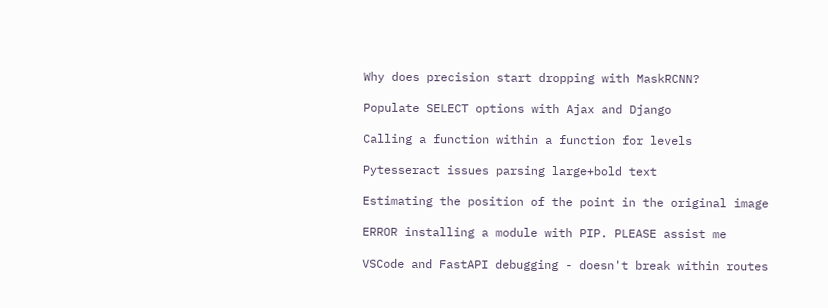Why does precision start dropping with MaskRCNN?

Populate SELECT options with Ajax and Django

Calling a function within a function for levels

Pytesseract issues parsing large+bold text

Estimating the position of the point in the original image

ERROR installing a module with PIP. PLEASE assist me

VSCode and FastAPI debugging - doesn't break within routes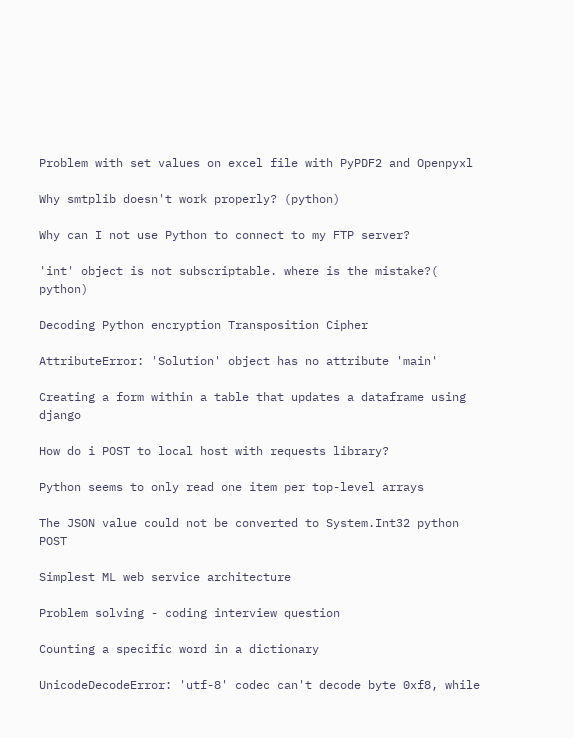Problem with set values on excel file with PyPDF2 and Openpyxl

Why smtplib doesn't work properly? (python)

Why can I not use Python to connect to my FTP server?

'int' object is not subscriptable. where is the mistake?( python)

Decoding Python encryption Transposition Cipher

AttributeError: 'Solution' object has no attribute 'main'

Creating a form within a table that updates a dataframe using django

How do i POST to local host with requests library?

Python seems to only read one item per top-level arrays

The JSON value could not be converted to System.Int32 python POST

Simplest ML web service architecture

Problem solving - coding interview question

Counting a specific word in a dictionary

UnicodeDecodeError: 'utf-8' codec can't decode byte 0xf8, while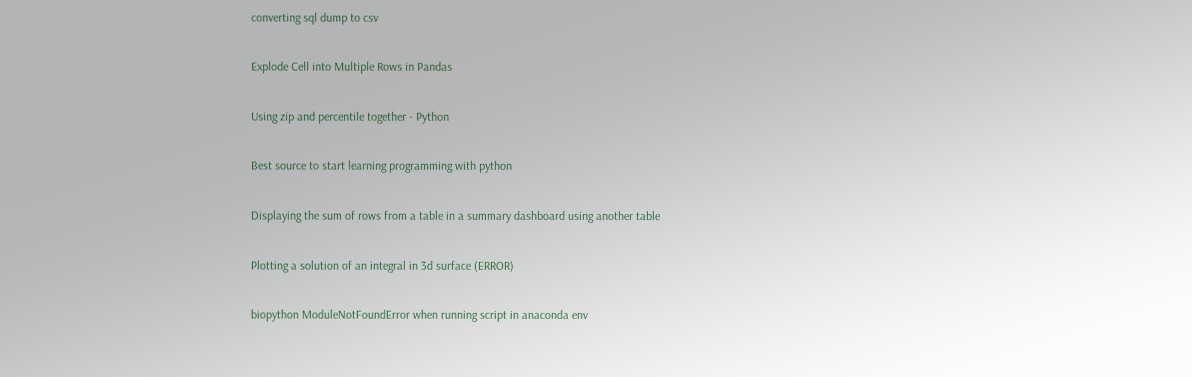converting sql dump to csv

Explode Cell into Multiple Rows in Pandas

Using zip and percentile together - Python

Best source to start learning programming with python

Displaying the sum of rows from a table in a summary dashboard using another table

Plotting a solution of an integral in 3d surface (ERROR)

biopython ModuleNotFoundError when running script in anaconda env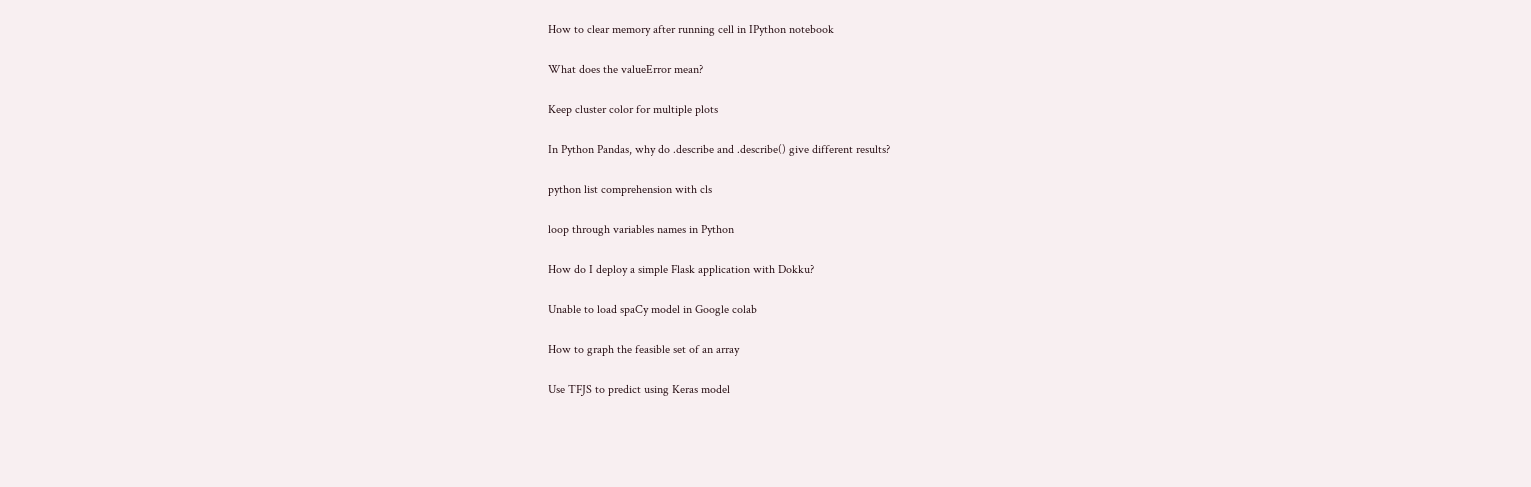How to clear memory after running cell in IPython notebook

What does the valueError mean?

Keep cluster color for multiple plots

In Python Pandas, why do .describe and .describe() give different results?

python list comprehension with cls

loop through variables names in Python

How do I deploy a simple Flask application with Dokku?

Unable to load spaCy model in Google colab

How to graph the feasible set of an array

Use TFJS to predict using Keras model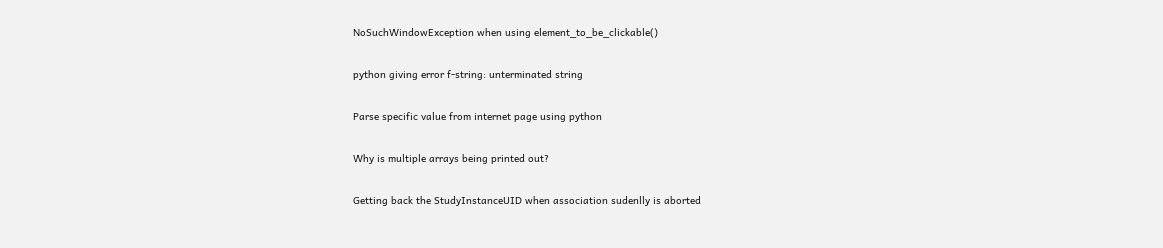NoSuchWindowException when using element_to_be_clickable()

python giving error f-string: unterminated string

Parse specific value from internet page using python

Why is multiple arrays being printed out?

Getting back the StudyInstanceUID when association sudenlly is aborted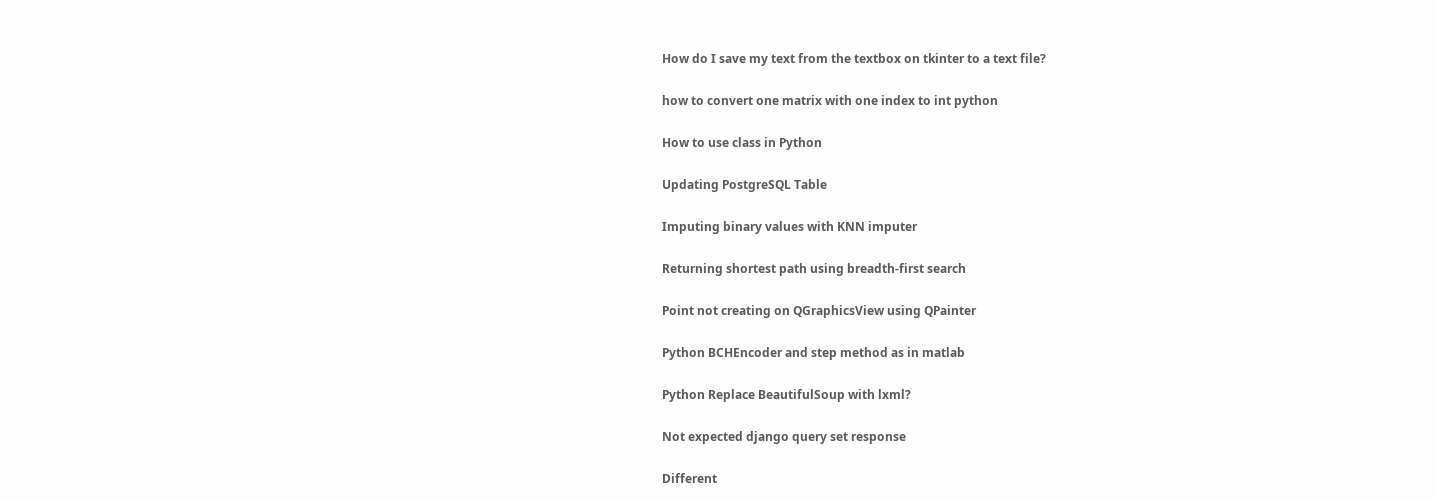How do I save my text from the textbox on tkinter to a text file?

how to convert one matrix with one index to int python

How to use class in Python

Updating PostgreSQL Table

Imputing binary values with KNN imputer

Returning shortest path using breadth-first search

Point not creating on QGraphicsView using QPainter

Python BCHEncoder and step method as in matlab

Python Replace BeautifulSoup with lxml?

Not expected django query set response

Different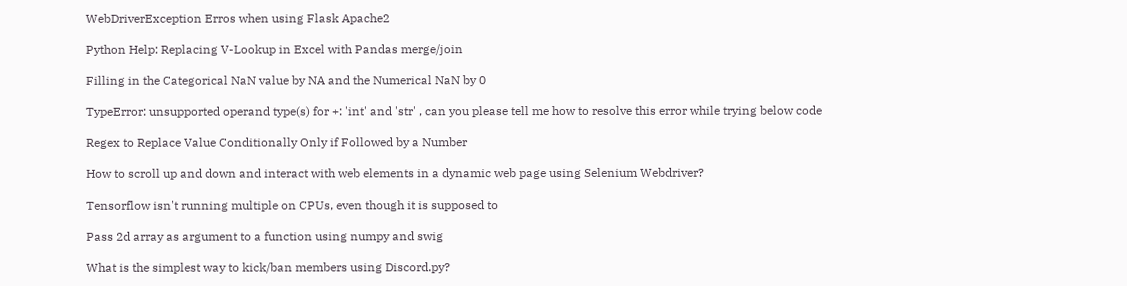WebDriverException Erros when using Flask Apache2

Python Help: Replacing V-Lookup in Excel with Pandas merge/join

Filling in the Categorical NaN value by NA and the Numerical NaN by 0

TypeError: unsupported operand type(s) for +: 'int' and 'str' , can you please tell me how to resolve this error while trying below code

Regex to Replace Value Conditionally Only if Followed by a Number

How to scroll up and down and interact with web elements in a dynamic web page using Selenium Webdriver?

Tensorflow isn't running multiple on CPUs, even though it is supposed to

Pass 2d array as argument to a function using numpy and swig

What is the simplest way to kick/ban members using Discord.py?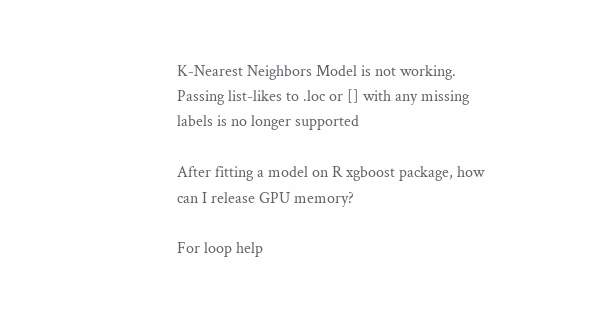K-Nearest Neighbors Model is not working. Passing list-likes to .loc or [] with any missing labels is no longer supported

After fitting a model on R xgboost package, how can I release GPU memory?

For loop help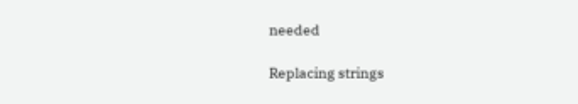needed

Replacing strings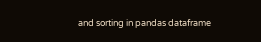and sorting in pandas dataframe